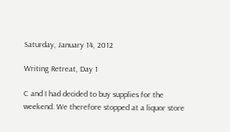Saturday, January 14, 2012

Writing Retreat, Day 1

C and I had decided to buy supplies for the weekend. We therefore stopped at a liquor store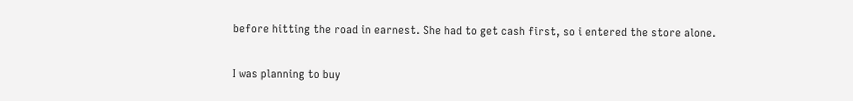before hitting the road in earnest. She had to get cash first, so i entered the store alone.

I was planning to buy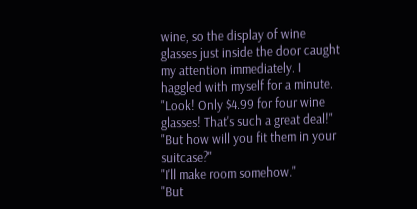wine, so the display of wine glasses just inside the door caught my attention immediately. I haggled with myself for a minute.
"Look! Only $4.99 for four wine glasses! That's such a great deal!"
"But how will you fit them in your suitcase?"
"I'll make room somehow."
"But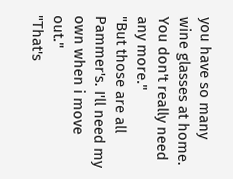you have so many wine glasses at home. You don't really need any more."
"But those are all Pammer's. I'll need my own when i move out."
"That's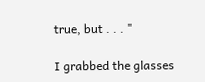true, but . . . "

I grabbed the glasses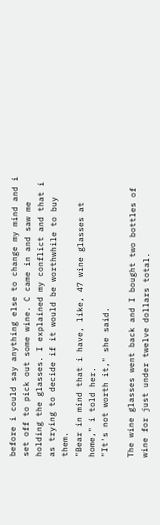before i could say anything else to change my mind and i set off to pick out some wine. C came in and saw me holding the glasses. I explained my conflict and that i as trying to decide if it would be worthwhile to buy them.
"Bear in mind that i have, like, 47 wine glasses at home," i told her.
"It's not worth it," she said.

The wine glasses went back and I bought two bottles of wine for just under twelve dollars total.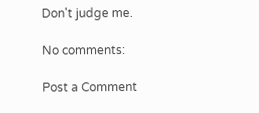Don't judge me.

No comments:

Post a Comment